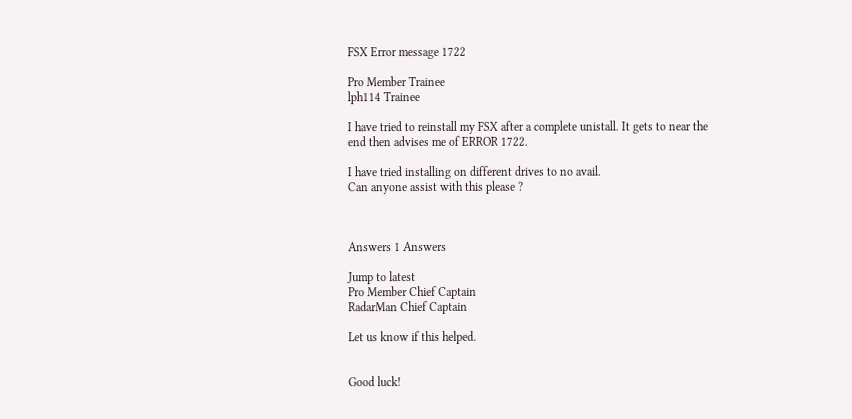FSX Error message 1722

Pro Member Trainee
lph114 Trainee

I have tried to reinstall my FSX after a complete unistall. It gets to near the end then advises me of ERROR 1722.

I have tried installing on different drives to no avail.
Can anyone assist with this please ?



Answers 1 Answers

Jump to latest
Pro Member Chief Captain
RadarMan Chief Captain

Let us know if this helped.


Good luck!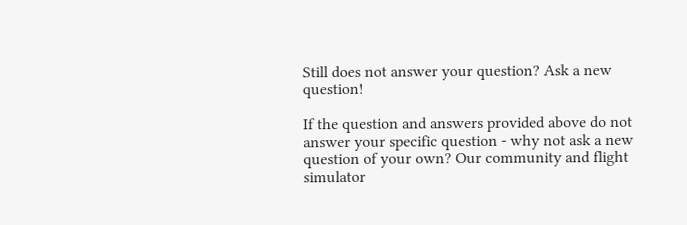Still does not answer your question? Ask a new question!

If the question and answers provided above do not answer your specific question - why not ask a new question of your own? Our community and flight simulator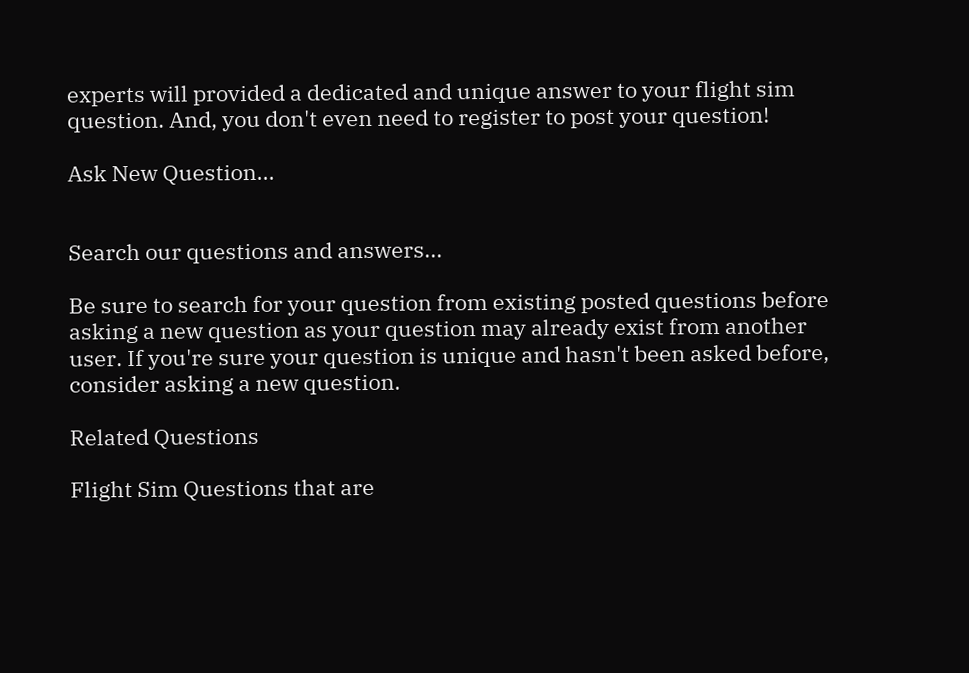experts will provided a dedicated and unique answer to your flight sim question. And, you don't even need to register to post your question!

Ask New Question...


Search our questions and answers...

Be sure to search for your question from existing posted questions before asking a new question as your question may already exist from another user. If you're sure your question is unique and hasn't been asked before, consider asking a new question.

Related Questions

Flight Sim Questions that are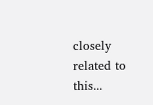closely related to this...